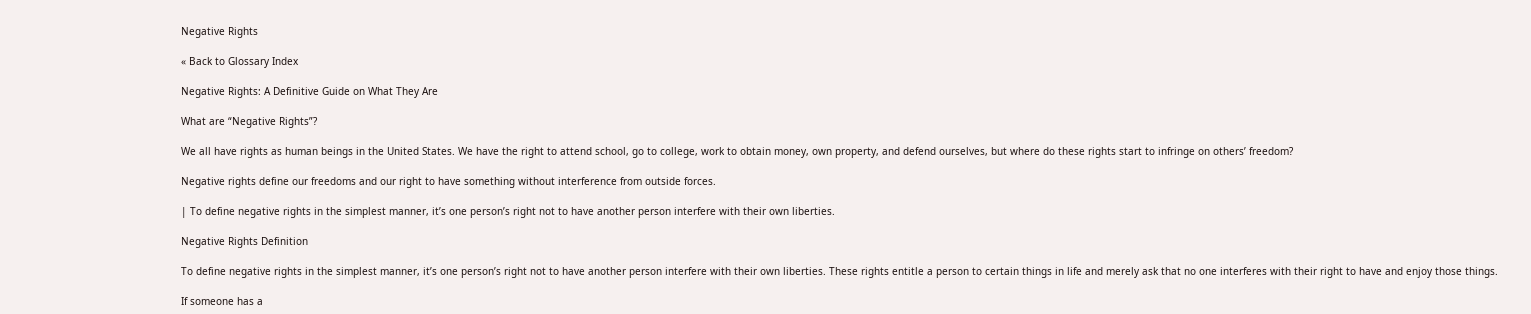Negative Rights

« Back to Glossary Index

Negative Rights: A Definitive Guide on What They Are

What are “Negative Rights”?

We all have rights as human beings in the United States. We have the right to attend school, go to college, work to obtain money, own property, and defend ourselves, but where do these rights start to infringe on others’ freedom?

Negative rights define our freedoms and our right to have something without interference from outside forces.

| To define negative rights in the simplest manner, it’s one person’s right not to have another person interfere with their own liberties.

Negative Rights Definition

To define negative rights in the simplest manner, it’s one person’s right not to have another person interfere with their own liberties. These rights entitle a person to certain things in life and merely ask that no one interferes with their right to have and enjoy those things.

If someone has a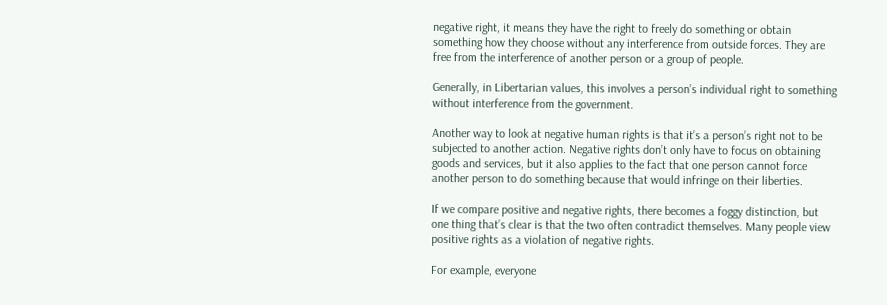negative right, it means they have the right to freely do something or obtain something how they choose without any interference from outside forces. They are free from the interference of another person or a group of people.

Generally, in Libertarian values, this involves a person’s individual right to something without interference from the government.

Another way to look at negative human rights is that it’s a person’s right not to be subjected to another action. Negative rights don’t only have to focus on obtaining goods and services, but it also applies to the fact that one person cannot force another person to do something because that would infringe on their liberties.

If we compare positive and negative rights, there becomes a foggy distinction, but one thing that’s clear is that the two often contradict themselves. Many people view positive rights as a violation of negative rights.

For example, everyone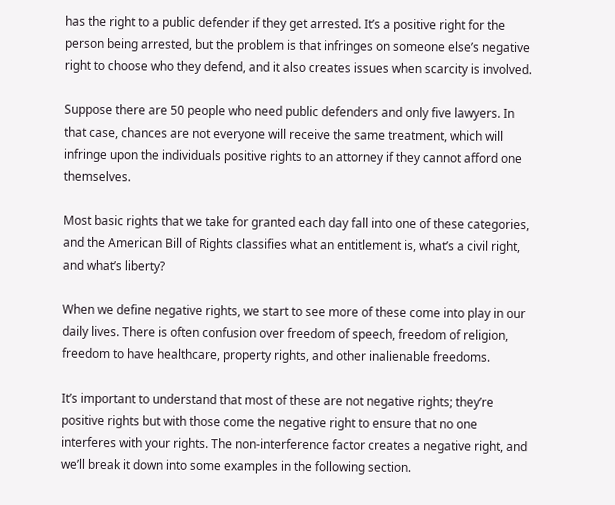has the right to a public defender if they get arrested. It’s a positive right for the person being arrested, but the problem is that infringes on someone else’s negative right to choose who they defend, and it also creates issues when scarcity is involved.

Suppose there are 50 people who need public defenders and only five lawyers. In that case, chances are not everyone will receive the same treatment, which will infringe upon the individuals positive rights to an attorney if they cannot afford one themselves.

Most basic rights that we take for granted each day fall into one of these categories, and the American Bill of Rights classifies what an entitlement is, what’s a civil right, and what’s liberty?

When we define negative rights, we start to see more of these come into play in our daily lives. There is often confusion over freedom of speech, freedom of religion, freedom to have healthcare, property rights, and other inalienable freedoms.

It’s important to understand that most of these are not negative rights; they’re positive rights but with those come the negative right to ensure that no one interferes with your rights. The non-interference factor creates a negative right, and we’ll break it down into some examples in the following section.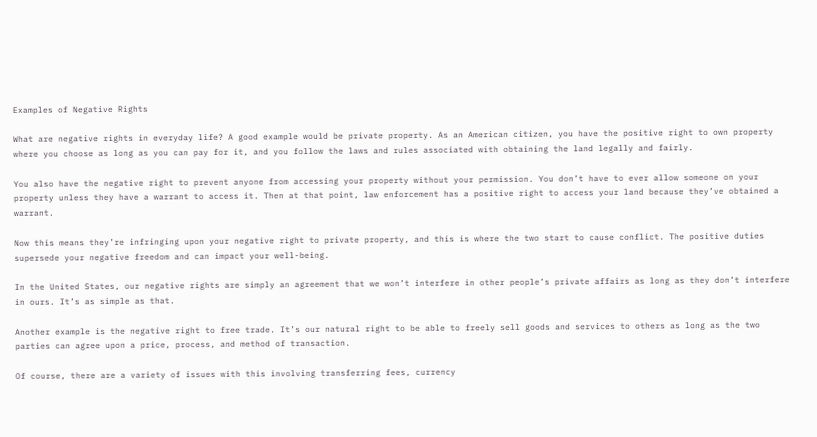Examples of Negative Rights

What are negative rights in everyday life? A good example would be private property. As an American citizen, you have the positive right to own property where you choose as long as you can pay for it, and you follow the laws and rules associated with obtaining the land legally and fairly.

You also have the negative right to prevent anyone from accessing your property without your permission. You don’t have to ever allow someone on your property unless they have a warrant to access it. Then at that point, law enforcement has a positive right to access your land because they’ve obtained a warrant.

Now this means they’re infringing upon your negative right to private property, and this is where the two start to cause conflict. The positive duties supersede your negative freedom and can impact your well-being.

In the United States, our negative rights are simply an agreement that we won’t interfere in other people’s private affairs as long as they don’t interfere in ours. It’s as simple as that.

Another example is the negative right to free trade. It’s our natural right to be able to freely sell goods and services to others as long as the two parties can agree upon a price, process, and method of transaction.

Of course, there are a variety of issues with this involving transferring fees, currency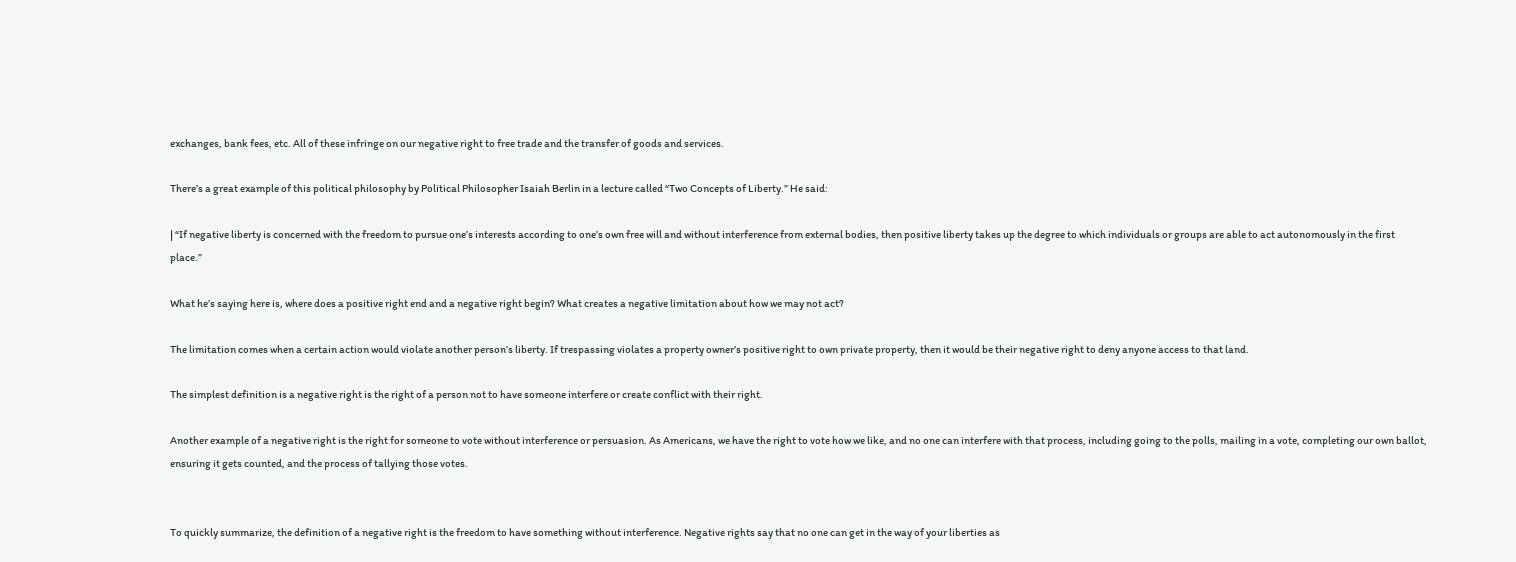exchanges, bank fees, etc. All of these infringe on our negative right to free trade and the transfer of goods and services.

There’s a great example of this political philosophy by Political Philosopher Isaiah Berlin in a lecture called “Two Concepts of Liberty.” He said:

| “If negative liberty is concerned with the freedom to pursue one’s interests according to one’s own free will and without interference from external bodies, then positive liberty takes up the degree to which individuals or groups are able to act autonomously in the first place.”

What he’s saying here is, where does a positive right end and a negative right begin? What creates a negative limitation about how we may not act?

The limitation comes when a certain action would violate another person’s liberty. If trespassing violates a property owner’s positive right to own private property, then it would be their negative right to deny anyone access to that land.

The simplest definition is a negative right is the right of a person not to have someone interfere or create conflict with their right.

Another example of a negative right is the right for someone to vote without interference or persuasion. As Americans, we have the right to vote how we like, and no one can interfere with that process, including going to the polls, mailing in a vote, completing our own ballot, ensuring it gets counted, and the process of tallying those votes.


To quickly summarize, the definition of a negative right is the freedom to have something without interference. Negative rights say that no one can get in the way of your liberties as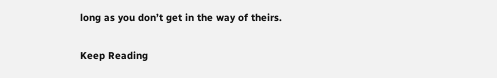long as you don’t get in the way of theirs.

Keep Reading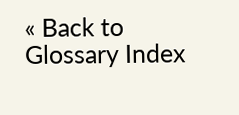« Back to Glossary Index